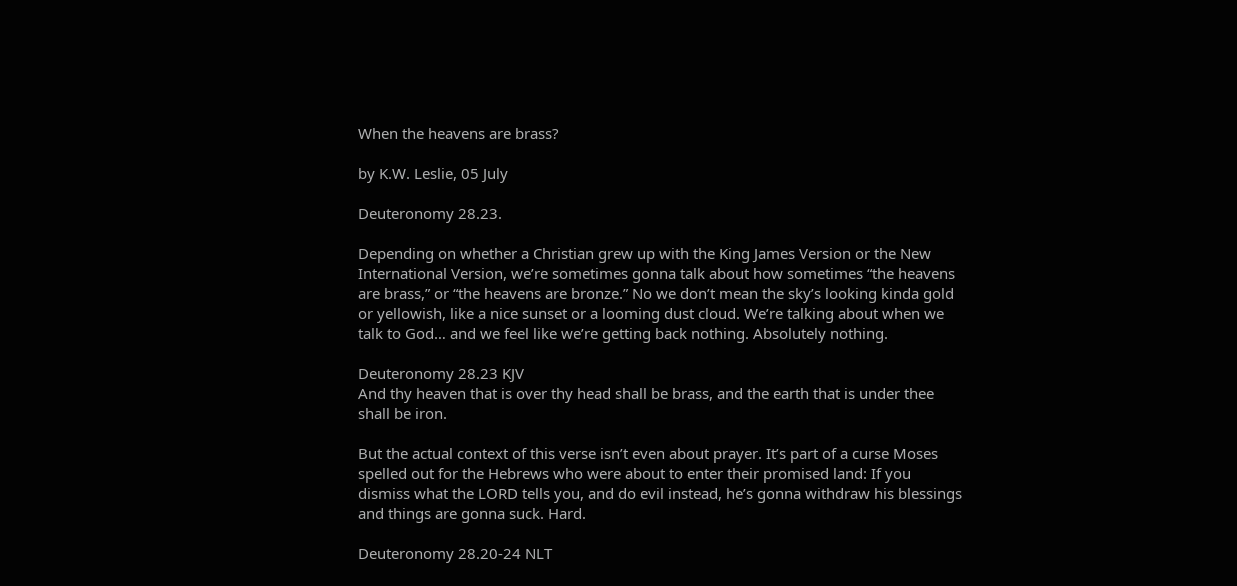When the heavens are brass?

by K.W. Leslie, 05 July

Deuteronomy 28.23.

Depending on whether a Christian grew up with the King James Version or the New International Version, we’re sometimes gonna talk about how sometimes “the heavens are brass,” or “the heavens are bronze.” No we don’t mean the sky’s looking kinda gold or yellowish, like a nice sunset or a looming dust cloud. We’re talking about when we talk to God… and we feel like we’re getting back nothing. Absolutely nothing.

Deuteronomy 28.23 KJV
And thy heaven that is over thy head shall be brass, and the earth that is under thee shall be iron.

But the actual context of this verse isn’t even about prayer. It’s part of a curse Moses spelled out for the Hebrews who were about to enter their promised land: If you dismiss what the LORD tells you, and do evil instead, he’s gonna withdraw his blessings and things are gonna suck. Hard.

Deuteronomy 28.20-24 NLT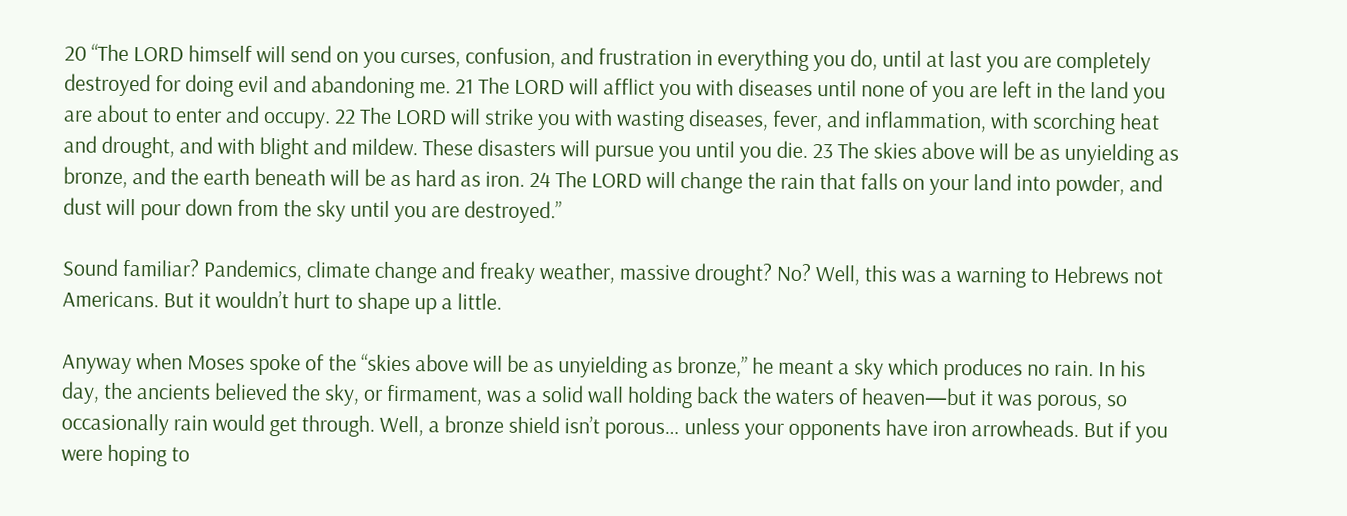20 “The LORD himself will send on you curses, confusion, and frustration in everything you do, until at last you are completely destroyed for doing evil and abandoning me. 21 The LORD will afflict you with diseases until none of you are left in the land you are about to enter and occupy. 22 The LORD will strike you with wasting diseases, fever, and inflammation, with scorching heat and drought, and with blight and mildew. These disasters will pursue you until you die. 23 The skies above will be as unyielding as bronze, and the earth beneath will be as hard as iron. 24 The LORD will change the rain that falls on your land into powder, and dust will pour down from the sky until you are destroyed.”

Sound familiar? Pandemics, climate change and freaky weather, massive drought? No? Well, this was a warning to Hebrews not Americans. But it wouldn’t hurt to shape up a little.

Anyway when Moses spoke of the “skies above will be as unyielding as bronze,” he meant a sky which produces no rain. In his day, the ancients believed the sky, or firmament, was a solid wall holding back the waters of heaven—but it was porous, so occasionally rain would get through. Well, a bronze shield isn’t porous… unless your opponents have iron arrowheads. But if you were hoping to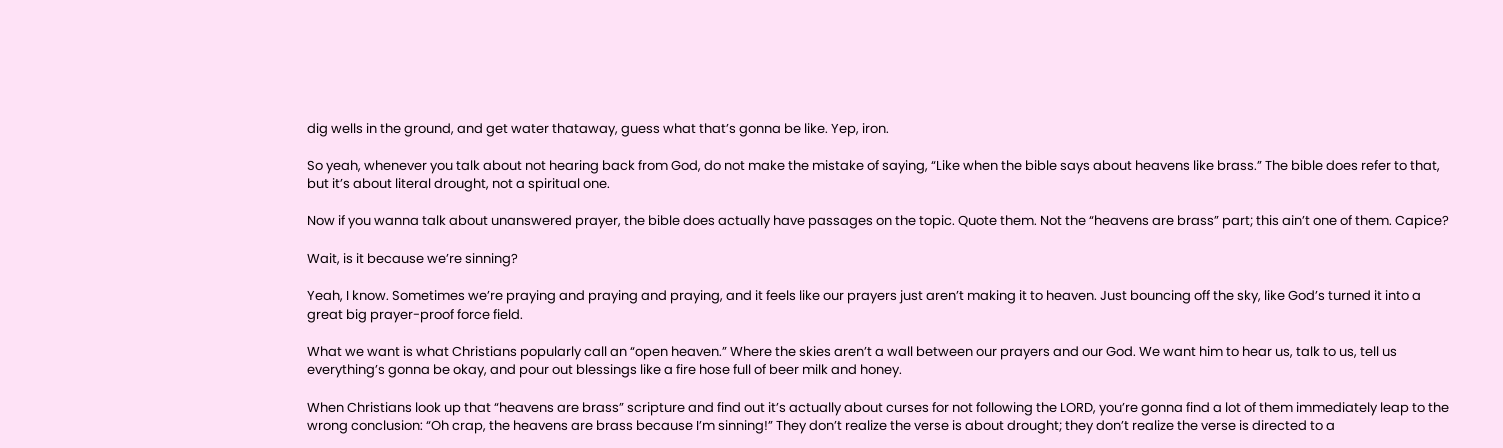dig wells in the ground, and get water thataway, guess what that’s gonna be like. Yep, iron.

So yeah, whenever you talk about not hearing back from God, do not make the mistake of saying, “Like when the bible says about heavens like brass.” The bible does refer to that, but it’s about literal drought, not a spiritual one.

Now if you wanna talk about unanswered prayer, the bible does actually have passages on the topic. Quote them. Not the “heavens are brass” part; this ain’t one of them. Capice?

Wait, is it because we’re sinning?

Yeah, I know. Sometimes we’re praying and praying and praying, and it feels like our prayers just aren’t making it to heaven. Just bouncing off the sky, like God’s turned it into a great big prayer-proof force field.

What we want is what Christians popularly call an “open heaven.” Where the skies aren’t a wall between our prayers and our God. We want him to hear us, talk to us, tell us everything’s gonna be okay, and pour out blessings like a fire hose full of beer milk and honey.

When Christians look up that “heavens are brass” scripture and find out it’s actually about curses for not following the LORD, you’re gonna find a lot of them immediately leap to the wrong conclusion: “Oh crap, the heavens are brass because I’m sinning!” They don’t realize the verse is about drought; they don’t realize the verse is directed to a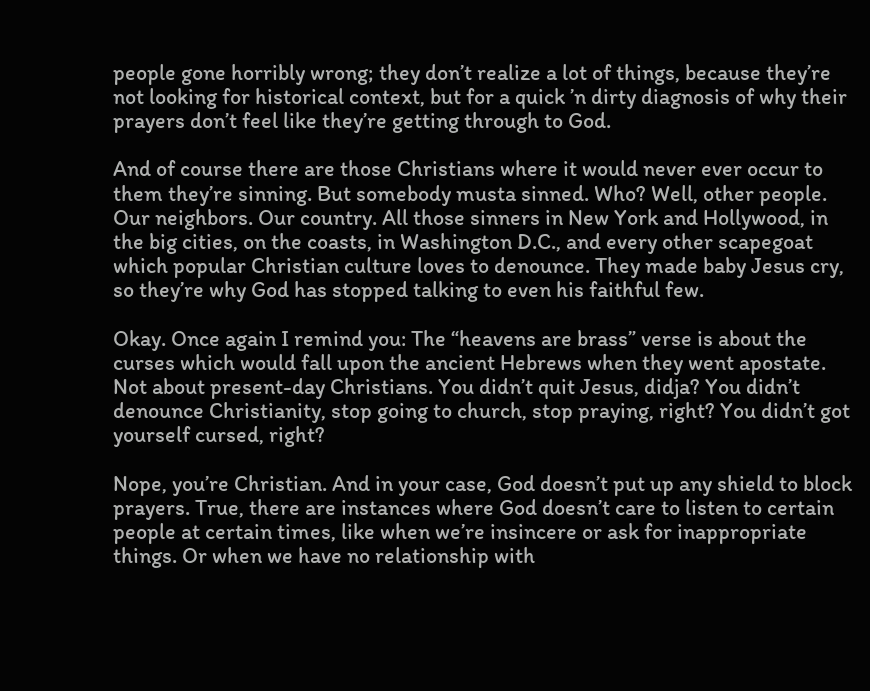people gone horribly wrong; they don’t realize a lot of things, because they’re not looking for historical context, but for a quick ’n dirty diagnosis of why their prayers don’t feel like they’re getting through to God.

And of course there are those Christians where it would never ever occur to them they’re sinning. But somebody musta sinned. Who? Well, other people. Our neighbors. Our country. All those sinners in New York and Hollywood, in the big cities, on the coasts, in Washington D.C., and every other scapegoat which popular Christian culture loves to denounce. They made baby Jesus cry, so they’re why God has stopped talking to even his faithful few.

Okay. Once again I remind you: The “heavens are brass” verse is about the curses which would fall upon the ancient Hebrews when they went apostate. Not about present-day Christians. You didn’t quit Jesus, didja? You didn’t denounce Christianity, stop going to church, stop praying, right? You didn’t got yourself cursed, right?

Nope, you’re Christian. And in your case, God doesn’t put up any shield to block prayers. True, there are instances where God doesn’t care to listen to certain people at certain times, like when we’re insincere or ask for inappropriate things. Or when we have no relationship with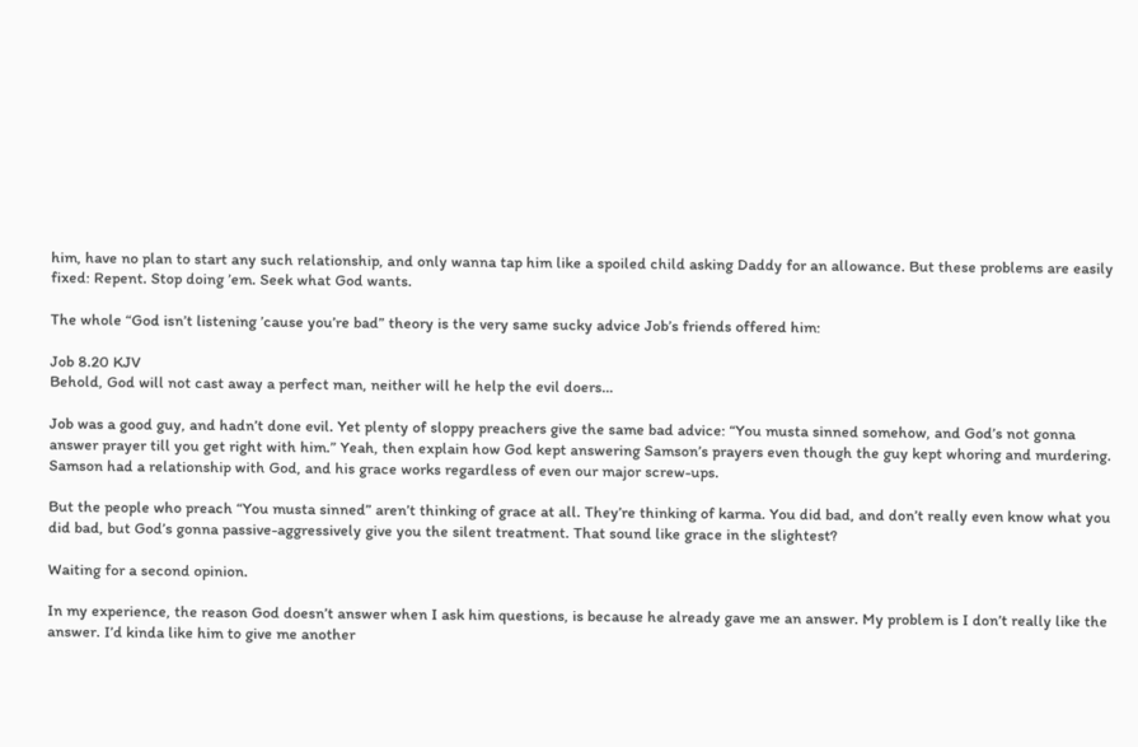him, have no plan to start any such relationship, and only wanna tap him like a spoiled child asking Daddy for an allowance. But these problems are easily fixed: Repent. Stop doing ’em. Seek what God wants.

The whole “God isn’t listening ’cause you’re bad” theory is the very same sucky advice Job’s friends offered him:

Job 8.20 KJV
Behold, God will not cast away a perfect man, neither will he help the evil doers…

Job was a good guy, and hadn’t done evil. Yet plenty of sloppy preachers give the same bad advice: “You musta sinned somehow, and God’s not gonna answer prayer till you get right with him.” Yeah, then explain how God kept answering Samson’s prayers even though the guy kept whoring and murdering. Samson had a relationship with God, and his grace works regardless of even our major screw-ups.

But the people who preach “You musta sinned” aren’t thinking of grace at all. They’re thinking of karma. You did bad, and don’t really even know what you did bad, but God’s gonna passive-aggressively give you the silent treatment. That sound like grace in the slightest?

Waiting for a second opinion.

In my experience, the reason God doesn’t answer when I ask him questions, is because he already gave me an answer. My problem is I don’t really like the answer. I’d kinda like him to give me another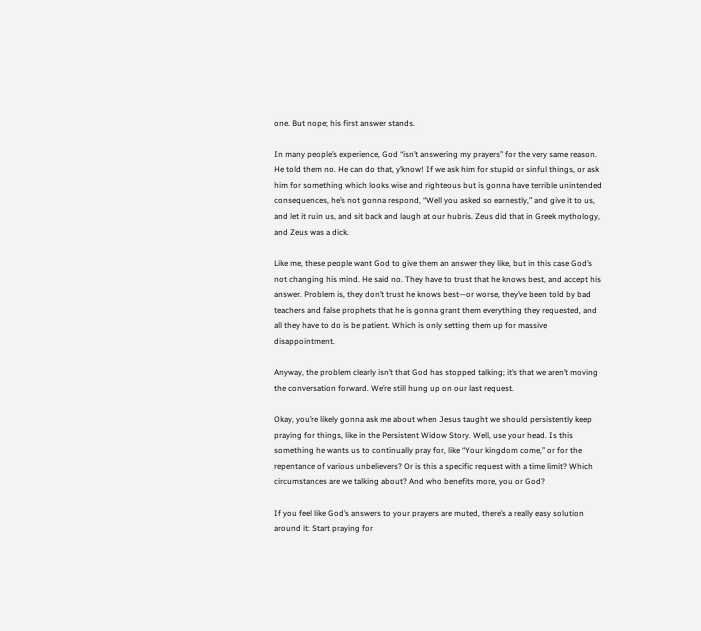one. But nope; his first answer stands.

In many people’s experience, God “isn’t answering my prayers” for the very same reason. He told them no. He can do that, y’know! If we ask him for stupid or sinful things, or ask him for something which looks wise and righteous but is gonna have terrible unintended consequences, he’s not gonna respond, “Well you asked so earnestly,” and give it to us, and let it ruin us, and sit back and laugh at our hubris. Zeus did that in Greek mythology, and Zeus was a dick.

Like me, these people want God to give them an answer they like, but in this case God’s not changing his mind. He said no. They have to trust that he knows best, and accept his answer. Problem is, they don’t trust he knows best—or worse, they’ve been told by bad teachers and false prophets that he is gonna grant them everything they requested, and all they have to do is be patient. Which is only setting them up for massive disappointment.

Anyway, the problem clearly isn’t that God has stopped talking; it’s that we aren’t moving the conversation forward. We’re still hung up on our last request.

Okay, you’re likely gonna ask me about when Jesus taught we should persistently keep praying for things, like in the Persistent Widow Story. Well, use your head. Is this something he wants us to continually pray for, like “Your kingdom come,” or for the repentance of various unbelievers? Or is this a specific request with a time limit? Which circumstances are we talking about? And who benefits more, you or God?

If you feel like God’s answers to your prayers are muted, there’s a really easy solution around it: Start praying for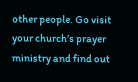other people. Go visit your church’s prayer ministry and find out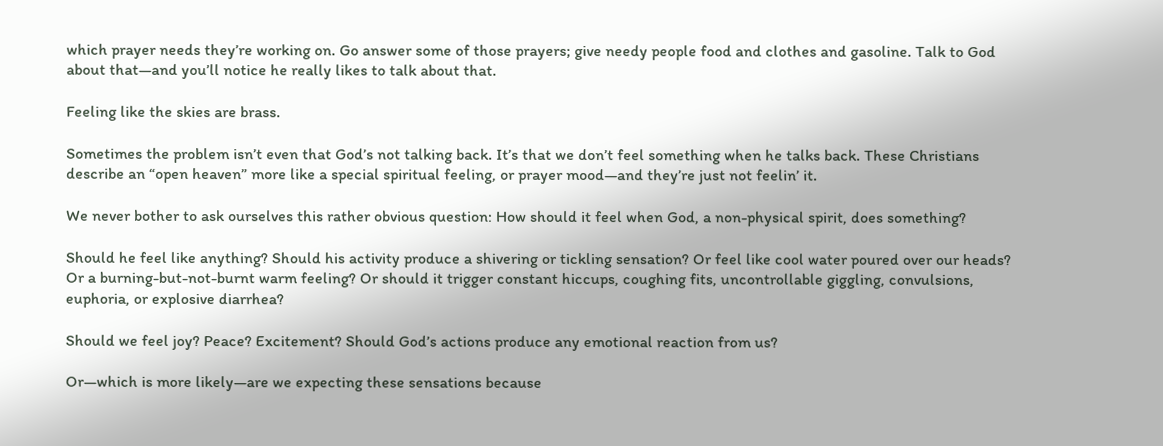which prayer needs they’re working on. Go answer some of those prayers; give needy people food and clothes and gasoline. Talk to God about that—and you’ll notice he really likes to talk about that.

Feeling like the skies are brass.

Sometimes the problem isn’t even that God’s not talking back. It’s that we don’t feel something when he talks back. These Christians describe an “open heaven” more like a special spiritual feeling, or prayer mood—and they’re just not feelin’ it.

We never bother to ask ourselves this rather obvious question: How should it feel when God, a non-physical spirit, does something?

Should he feel like anything? Should his activity produce a shivering or tickling sensation? Or feel like cool water poured over our heads? Or a burning-but-not-burnt warm feeling? Or should it trigger constant hiccups, coughing fits, uncontrollable giggling, convulsions, euphoria, or explosive diarrhea?

Should we feel joy? Peace? Excitement? Should God’s actions produce any emotional reaction from us?

Or—which is more likely—are we expecting these sensations because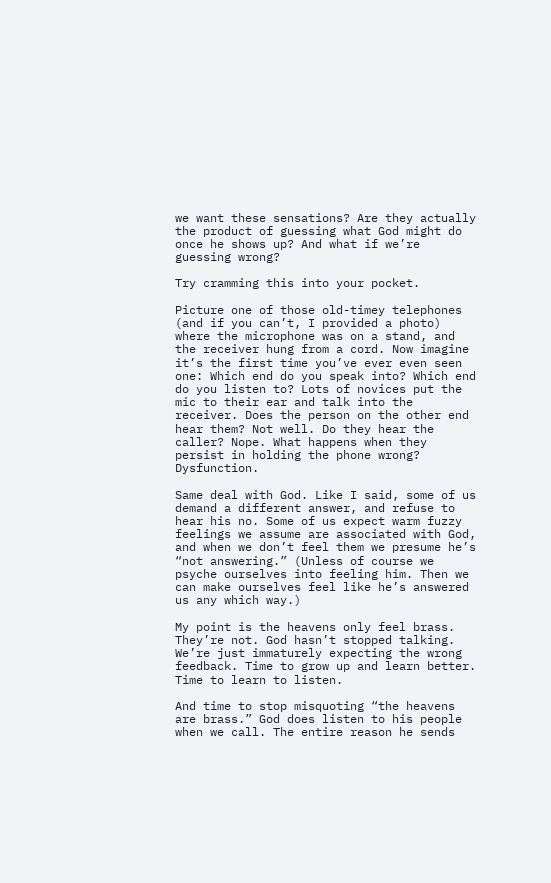we want these sensations? Are they actually the product of guessing what God might do once he shows up? And what if we’re guessing wrong?

Try cramming this into your pocket.

Picture one of those old-timey telephones (and if you can’t, I provided a photo) where the microphone was on a stand, and the receiver hung from a cord. Now imagine it’s the first time you’ve ever even seen one: Which end do you speak into? Which end do you listen to? Lots of novices put the mic to their ear and talk into the receiver. Does the person on the other end hear them? Not well. Do they hear the caller? Nope. What happens when they persist in holding the phone wrong? Dysfunction.

Same deal with God. Like I said, some of us demand a different answer, and refuse to hear his no. Some of us expect warm fuzzy feelings we assume are associated with God, and when we don’t feel them we presume he’s “not answering.” (Unless of course we psyche ourselves into feeling him. Then we can make ourselves feel like he’s answered us any which way.)

My point is the heavens only feel brass. They’re not. God hasn’t stopped talking. We’re just immaturely expecting the wrong feedback. Time to grow up and learn better. Time to learn to listen.

And time to stop misquoting “the heavens are brass.” God does listen to his people when we call. The entire reason he sends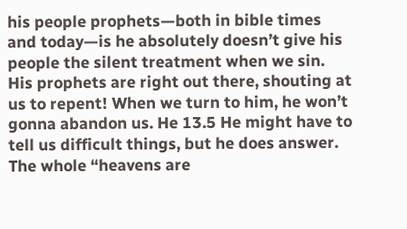his people prophets—both in bible times and today—is he absolutely doesn’t give his people the silent treatment when we sin. His prophets are right out there, shouting at us to repent! When we turn to him, he won’t gonna abandon us. He 13.5 He might have to tell us difficult things, but he does answer. The whole “heavens are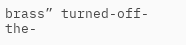brass” turned-off-the-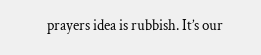prayers idea is rubbish. It’s our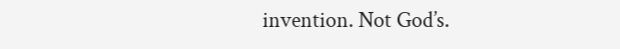invention. Not God’s.